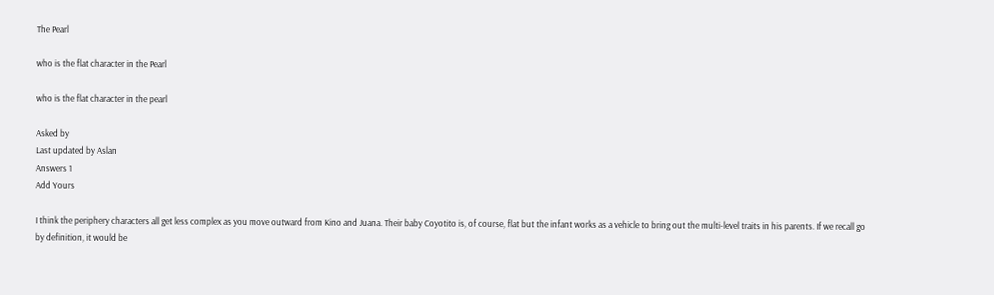The Pearl

who is the flat character in the Pearl

who is the flat character in the pearl

Asked by
Last updated by Aslan
Answers 1
Add Yours

I think the periphery characters all get less complex as you move outward from Kino and Juana. Their baby Coyotito is, of course, flat but the infant works as a vehicle to bring out the multi-level traits in his parents. If we recall go by definition, it would be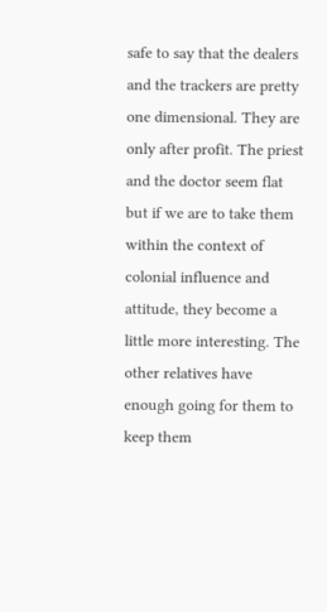safe to say that the dealers and the trackers are pretty one dimensional. They are only after profit. The priest and the doctor seem flat but if we are to take them within the context of colonial influence and attitude, they become a little more interesting. The other relatives have enough going for them to keep them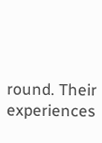round. Their experiences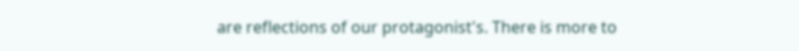are reflections of our protagonist's. There is more to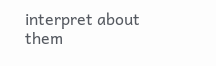interpret about them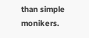than simple monikers.